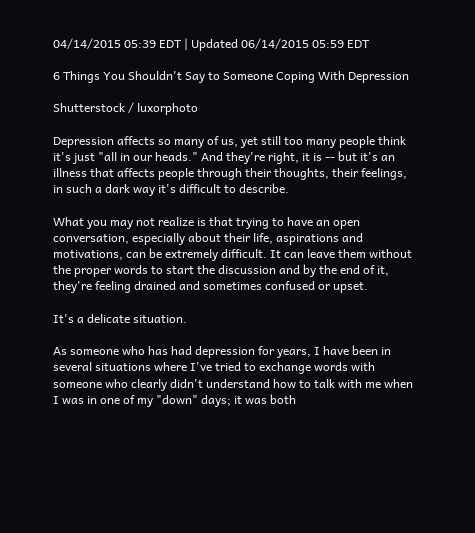04/14/2015 05:39 EDT | Updated 06/14/2015 05:59 EDT

6 Things You Shouldn't Say to Someone Coping With Depression

Shutterstock / luxorphoto

Depression affects so many of us, yet still too many people think it's just "all in our heads." And they're right, it is -- but it's an illness that affects people through their thoughts, their feelings, in such a dark way it's difficult to describe.

What you may not realize is that trying to have an open conversation, especially about their life, aspirations and motivations, can be extremely difficult. It can leave them without the proper words to start the discussion and by the end of it, they're feeling drained and sometimes confused or upset.

It's a delicate situation.

As someone who has had depression for years, I have been in several situations where I've tried to exchange words with someone who clearly didn't understand how to talk with me when I was in one of my "down" days; it was both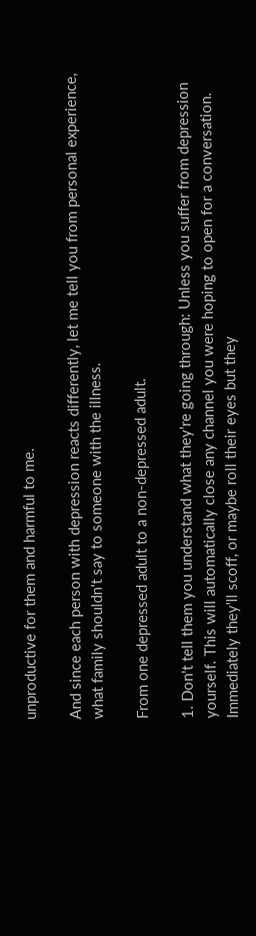unproductive for them and harmful to me.

And since each person with depression reacts differently, let me tell you from personal experience, what family shouldn't say to someone with the illness.

From one depressed adult to a non-depressed adult.

1. Don't tell them you understand what they're going through: Unless you suffer from depression yourself. This will automatically close any channel you were hoping to open for a conversation. Immediately they'll scoff, or maybe roll their eyes but they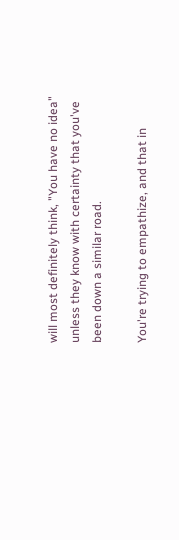will most definitely think, "You have no idea" unless they know with certainty that you've been down a similar road.

You're trying to empathize, and that in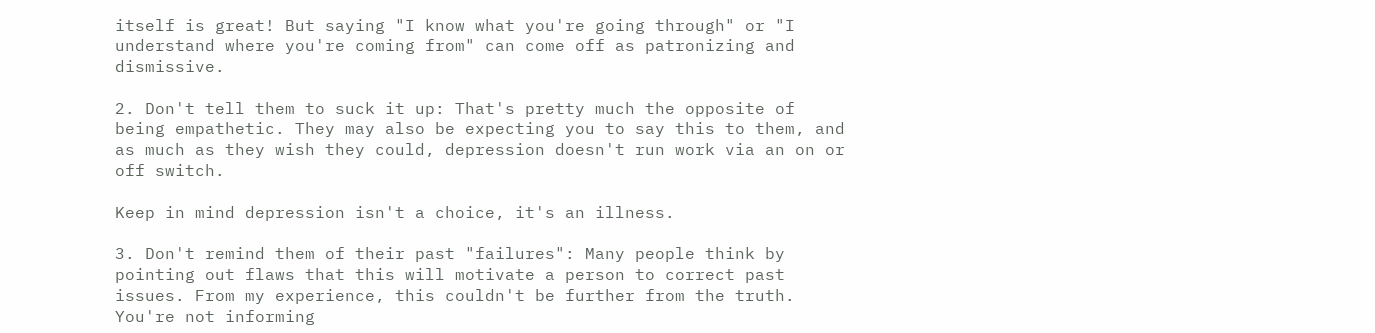itself is great! But saying "I know what you're going through" or "I understand where you're coming from" can come off as patronizing and dismissive.

2. Don't tell them to suck it up: That's pretty much the opposite of being empathetic. They may also be expecting you to say this to them, and as much as they wish they could, depression doesn't run work via an on or off switch.

Keep in mind depression isn't a choice, it's an illness.

3. Don't remind them of their past "failures": Many people think by pointing out flaws that this will motivate a person to correct past issues. From my experience, this couldn't be further from the truth. You're not informing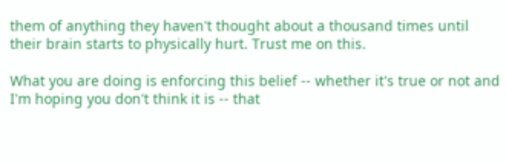them of anything they haven't thought about a thousand times until their brain starts to physically hurt. Trust me on this.

What you are doing is enforcing this belief -- whether it's true or not and I'm hoping you don't think it is -- that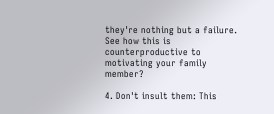they're nothing but a failure. See how this is counterproductive to motivating your family member?

4. Don't insult them: This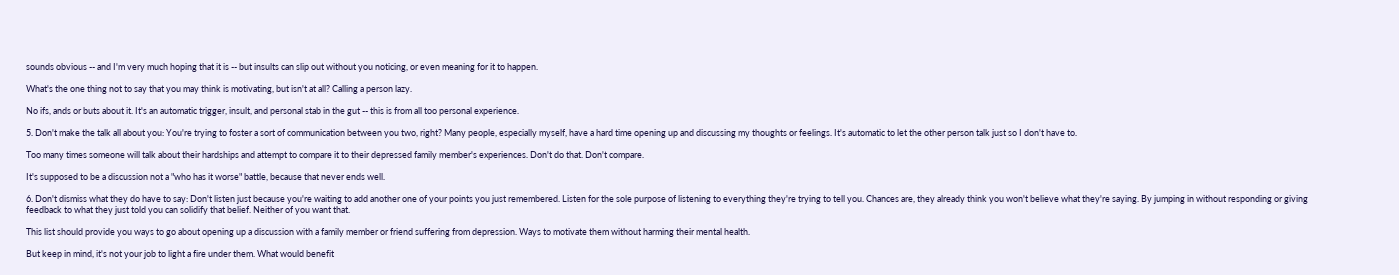sounds obvious -- and I'm very much hoping that it is -- but insults can slip out without you noticing, or even meaning for it to happen.

What's the one thing not to say that you may think is motivating, but isn't at all? Calling a person lazy.

No ifs, ands or buts about it. It's an automatic trigger, insult, and personal stab in the gut -- this is from all too personal experience.

5. Don't make the talk all about you: You're trying to foster a sort of communication between you two, right? Many people, especially myself, have a hard time opening up and discussing my thoughts or feelings. It's automatic to let the other person talk just so I don't have to.

Too many times someone will talk about their hardships and attempt to compare it to their depressed family member's experiences. Don't do that. Don't compare.

It's supposed to be a discussion not a "who has it worse" battle, because that never ends well.

6. Don't dismiss what they do have to say: Don't listen just because you're waiting to add another one of your points you just remembered. Listen for the sole purpose of listening to everything they're trying to tell you. Chances are, they already think you won't believe what they're saying. By jumping in without responding or giving feedback to what they just told you can solidify that belief. Neither of you want that.

This list should provide you ways to go about opening up a discussion with a family member or friend suffering from depression. Ways to motivate them without harming their mental health.

But keep in mind, it's not your job to light a fire under them. What would benefit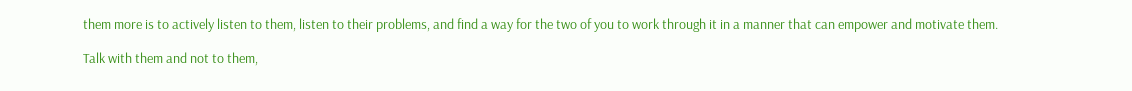them more is to actively listen to them, listen to their problems, and find a way for the two of you to work through it in a manner that can empower and motivate them.

Talk with them and not to them,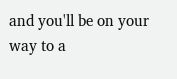and you'll be on your way to a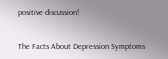positive discussion!


The Facts About Depression Symptoms